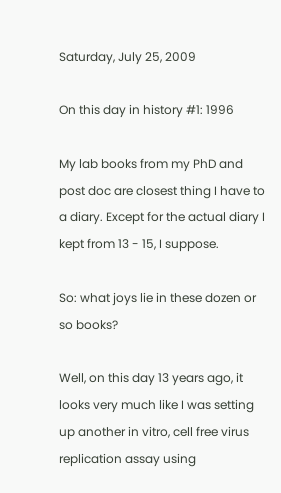Saturday, July 25, 2009

On this day in history #1: 1996

My lab books from my PhD and post doc are closest thing I have to a diary. Except for the actual diary I kept from 13 - 15, I suppose.

So: what joys lie in these dozen or so books?

Well, on this day 13 years ago, it looks very much like I was setting up another in vitro, cell free virus replication assay using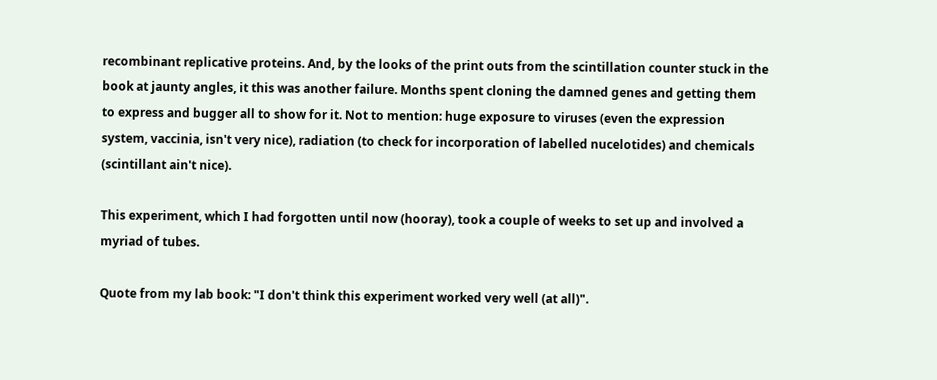recombinant replicative proteins. And, by the looks of the print outs from the scintillation counter stuck in the book at jaunty angles, it this was another failure. Months spent cloning the damned genes and getting them to express and bugger all to show for it. Not to mention: huge exposure to viruses (even the expression system, vaccinia, isn't very nice), radiation (to check for incorporation of labelled nucelotides) and chemicals (scintillant ain't nice).

This experiment, which I had forgotten until now (hooray), took a couple of weeks to set up and involved a myriad of tubes.

Quote from my lab book: "I don't think this experiment worked very well (at all)".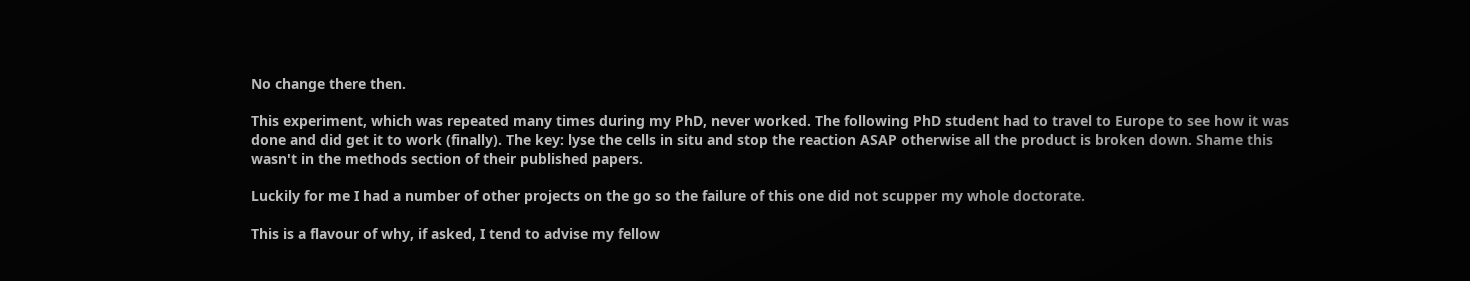No change there then.

This experiment, which was repeated many times during my PhD, never worked. The following PhD student had to travel to Europe to see how it was done and did get it to work (finally). The key: lyse the cells in situ and stop the reaction ASAP otherwise all the product is broken down. Shame this wasn't in the methods section of their published papers.

Luckily for me I had a number of other projects on the go so the failure of this one did not scupper my whole doctorate.

This is a flavour of why, if asked, I tend to advise my fellow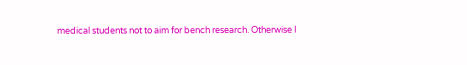medical students not to aim for bench research. Otherwise I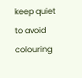keep quiet to avoid colouring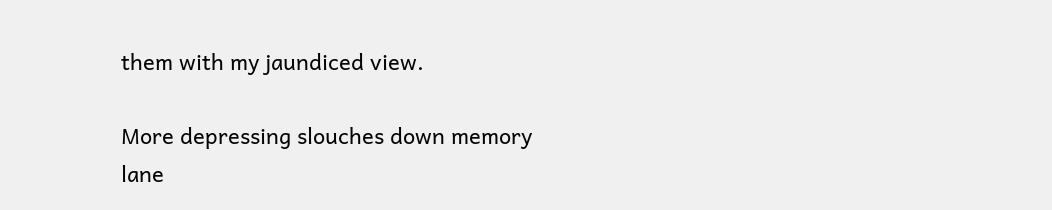them with my jaundiced view.

More depressing slouches down memory lane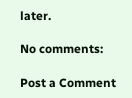later.

No comments:

Post a Comment